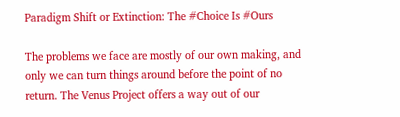Paradigm Shift or Extinction: The #Choice Is #Ours

The problems we face are mostly of our own making, and only we can turn things around before the point of no return. The Venus Project offers a way out of our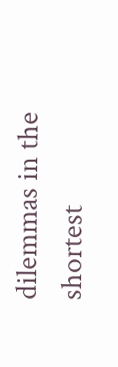dilemmas in the shortest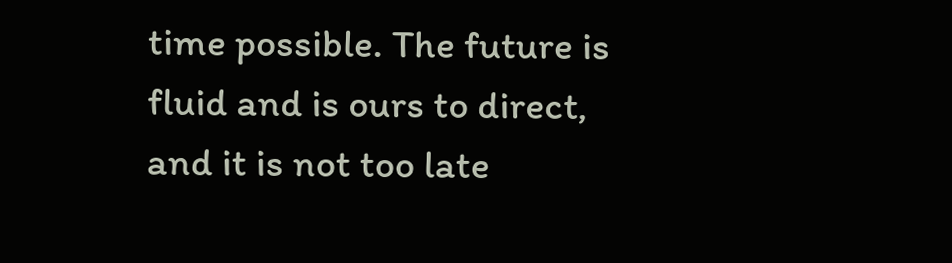time possible. The future is fluid and is ours to direct, and it is not too late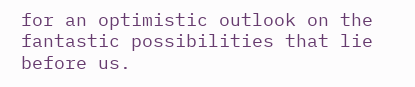for an optimistic outlook on the fantastic possibilities that lie before us.